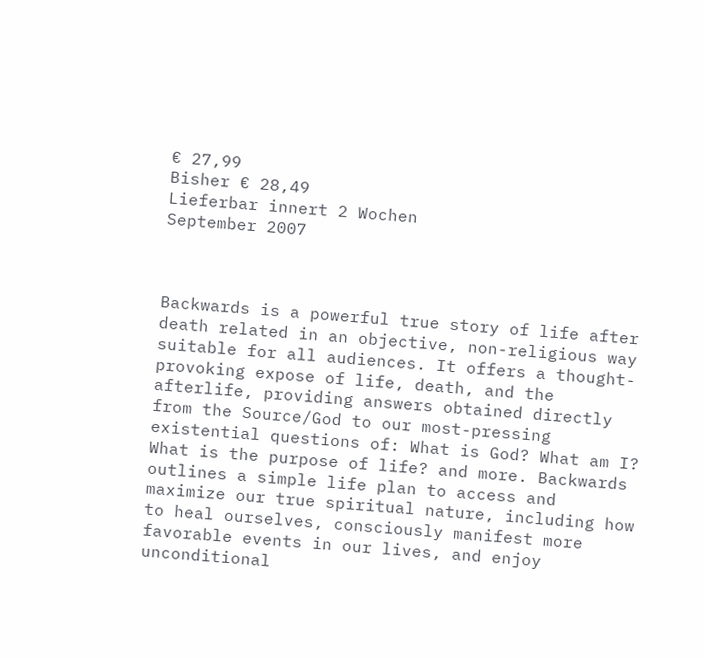€ 27,99
Bisher € 28,49
Lieferbar innert 2 Wochen
September 2007



Backwards is a powerful true story of life after death related in an objective, non-religious way suitable for all audiences. It offers a thought-provoking expose of life, death, and the afterlife, providing answers obtained directly from the Source/God to our most-pressing existential questions of: What is God? What am I? What is the purpose of life? and more. Backwards outlines a simple life plan to access and maximize our true spiritual nature, including how to heal ourselves, consciously manifest more favorable events in our lives, and enjoy unconditional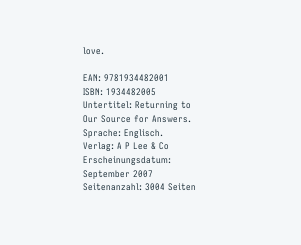love.

EAN: 9781934482001
ISBN: 1934482005
Untertitel: Returning to Our Source for Answers. Sprache: Englisch.
Verlag: A P Lee & Co
Erscheinungsdatum: September 2007
Seitenanzahl: 3004 Seiten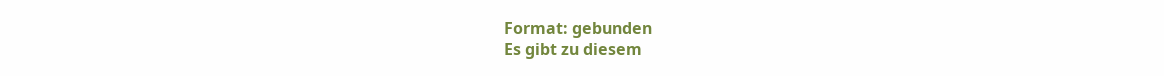Format: gebunden
Es gibt zu diesem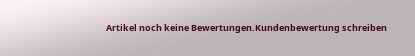Artikel noch keine Bewertungen.Kundenbewertung schreiben